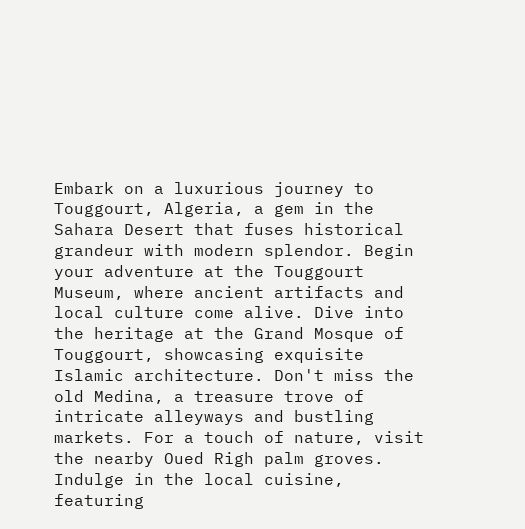Embark on a luxurious journey to Touggourt, Algeria, a gem in the Sahara Desert that fuses historical grandeur with modern splendor. Begin your adventure at the Touggourt Museum, where ancient artifacts and local culture come alive. Dive into the heritage at the Grand Mosque of Touggourt, showcasing exquisite Islamic architecture. Don't miss the old Medina, a treasure trove of intricate alleyways and bustling markets. For a touch of nature, visit the nearby Oued Righ palm groves. Indulge in the local cuisine, featuring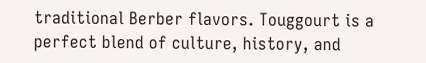traditional Berber flavors. Touggourt is a perfect blend of culture, history, and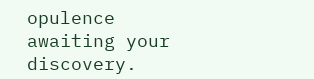opulence awaiting your discovery.